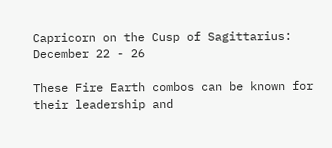Capricorn on the Cusp of Sagittarius: December 22 - 26

These Fire Earth combos can be known for their leadership and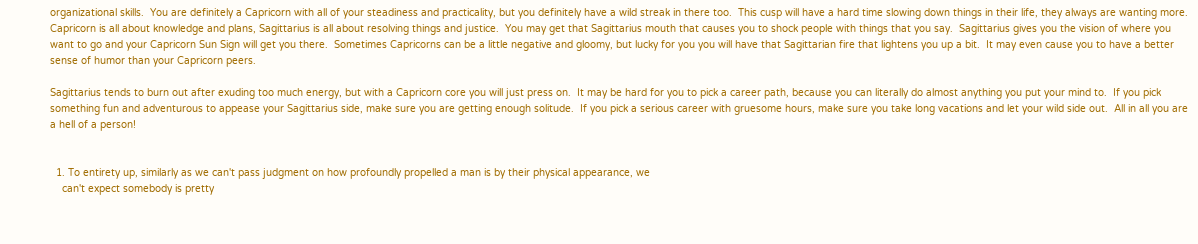organizational skills.  You are definitely a Capricorn with all of your steadiness and practicality, but you definitely have a wild streak in there too.  This cusp will have a hard time slowing down things in their life, they always are wanting more.  Capricorn is all about knowledge and plans, Sagittarius is all about resolving things and justice.  You may get that Sagittarius mouth that causes you to shock people with things that you say.  Sagittarius gives you the vision of where you want to go and your Capricorn Sun Sign will get you there.  Sometimes Capricorns can be a little negative and gloomy, but lucky for you you will have that Sagittarian fire that lightens you up a bit.  It may even cause you to have a better sense of humor than your Capricorn peers.

Sagittarius tends to burn out after exuding too much energy, but with a Capricorn core you will just press on.  It may be hard for you to pick a career path, because you can literally do almost anything you put your mind to.  If you pick something fun and adventurous to appease your Sagittarius side, make sure you are getting enough solitude.  If you pick a serious career with gruesome hours, make sure you take long vacations and let your wild side out.  All in all you are a hell of a person!


  1. To entirety up, similarly as we can't pass judgment on how profoundly propelled a man is by their physical appearance, we
    can't expect somebody is pretty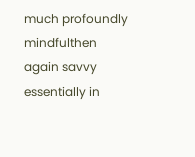much profoundly mindfulthen again savvy essentially in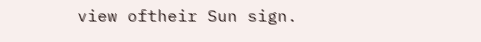view oftheir Sun sign.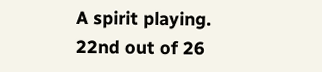A spirit playing. 22nd out of 26